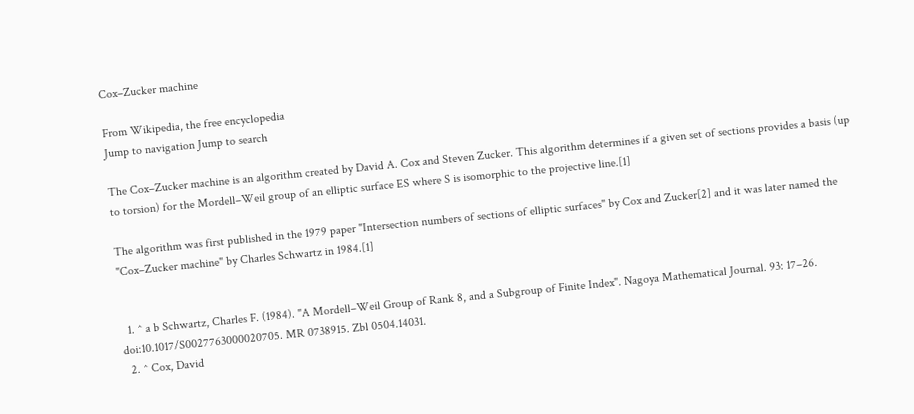Cox–Zucker machine

From Wikipedia, the free encyclopedia
Jump to navigation Jump to search

The Cox–Zucker machine is an algorithm created by David A. Cox and Steven Zucker. This algorithm determines if a given set of sections provides a basis (up to torsion) for the Mordell–Weil group of an elliptic surface ES where S is isomorphic to the projective line.[1]

The algorithm was first published in the 1979 paper "Intersection numbers of sections of elliptic surfaces" by Cox and Zucker[2] and it was later named the "Cox–Zucker machine" by Charles Schwartz in 1984.[1]


  1. ^ a b Schwartz, Charles F. (1984). "A Mordell–Weil Group of Rank 8, and a Subgroup of Finite Index". Nagoya Mathematical Journal. 93: 17–26. doi:10.1017/S0027763000020705. MR 0738915. Zbl 0504.14031.
  2. ^ Cox, David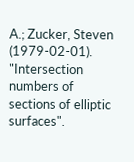A.; Zucker, Steven (1979-02-01). "Intersection numbers of sections of elliptic surfaces".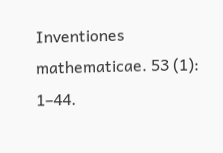Inventiones mathematicae. 53 (1): 1–44.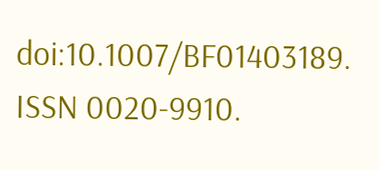doi:10.1007/BF01403189. ISSN 0020-9910.